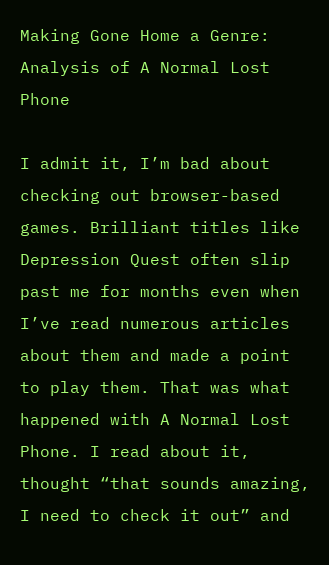Making Gone Home a Genre: Analysis of A Normal Lost Phone

I admit it, I’m bad about checking out browser-based games. Brilliant titles like Depression Quest often slip past me for months even when I’ve read numerous articles about them and made a point to play them. That was what happened with A Normal Lost Phone. I read about it, thought “that sounds amazing, I need to check it out” and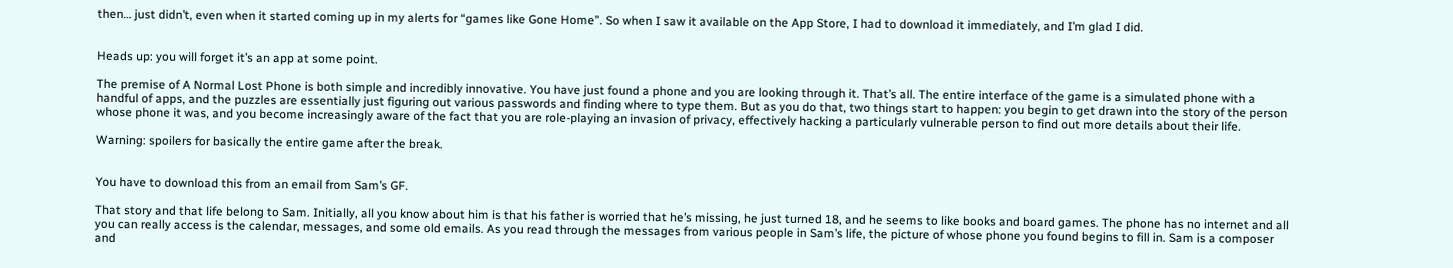then… just didn’t, even when it started coming up in my alerts for “games like Gone Home”. So when I saw it available on the App Store, I had to download it immediately, and I’m glad I did.


Heads up: you will forget it’s an app at some point.

The premise of A Normal Lost Phone is both simple and incredibly innovative. You have just found a phone and you are looking through it. That’s all. The entire interface of the game is a simulated phone with a handful of apps, and the puzzles are essentially just figuring out various passwords and finding where to type them. But as you do that, two things start to happen: you begin to get drawn into the story of the person whose phone it was, and you become increasingly aware of the fact that you are role-playing an invasion of privacy, effectively hacking a particularly vulnerable person to find out more details about their life.

Warning: spoilers for basically the entire game after the break.


You have to download this from an email from Sam’s GF.

That story and that life belong to Sam. Initially, all you know about him is that his father is worried that he’s missing, he just turned 18, and he seems to like books and board games. The phone has no internet and all you can really access is the calendar, messages, and some old emails. As you read through the messages from various people in Sam’s life, the picture of whose phone you found begins to fill in. Sam is a composer and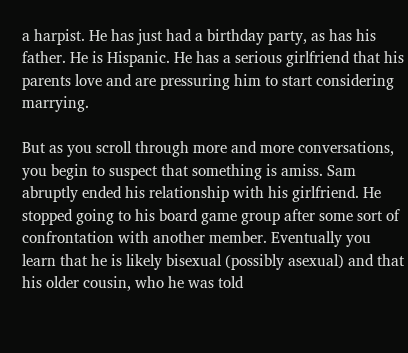a harpist. He has just had a birthday party, as has his father. He is Hispanic. He has a serious girlfriend that his parents love and are pressuring him to start considering marrying.

But as you scroll through more and more conversations, you begin to suspect that something is amiss. Sam abruptly ended his relationship with his girlfriend. He stopped going to his board game group after some sort of confrontation with another member. Eventually you learn that he is likely bisexual (possibly asexual) and that his older cousin, who he was told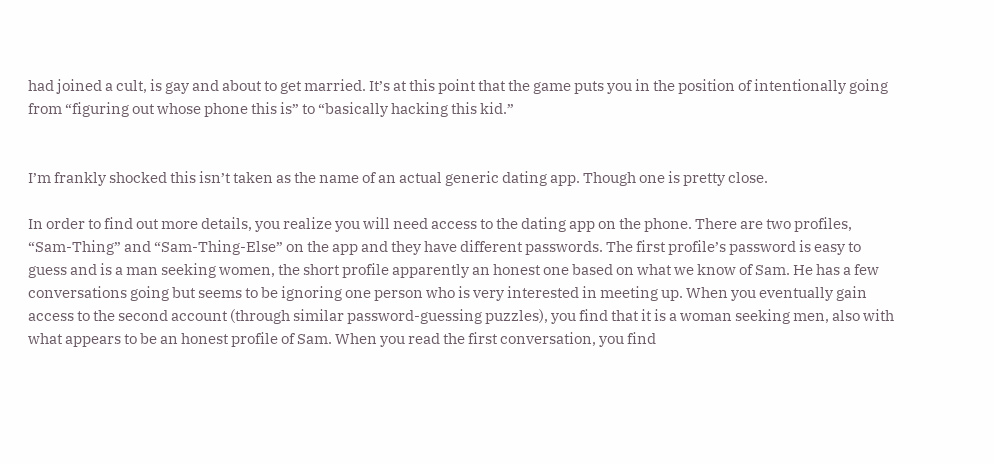had joined a cult, is gay and about to get married. It’s at this point that the game puts you in the position of intentionally going from “figuring out whose phone this is” to “basically hacking this kid.”


I’m frankly shocked this isn’t taken as the name of an actual generic dating app. Though one is pretty close.

In order to find out more details, you realize you will need access to the dating app on the phone. There are two profiles, “Sam-Thing” and “Sam-Thing-Else” on the app and they have different passwords. The first profile’s password is easy to guess and is a man seeking women, the short profile apparently an honest one based on what we know of Sam. He has a few conversations going but seems to be ignoring one person who is very interested in meeting up. When you eventually gain access to the second account (through similar password-guessing puzzles), you find that it is a woman seeking men, also with what appears to be an honest profile of Sam. When you read the first conversation, you find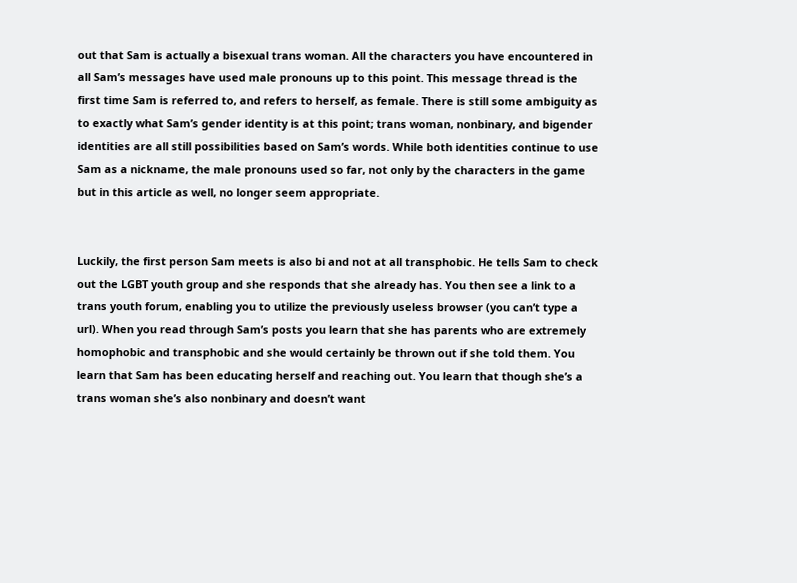out that Sam is actually a bisexual trans woman. All the characters you have encountered in all Sam’s messages have used male pronouns up to this point. This message thread is the first time Sam is referred to, and refers to herself, as female. There is still some ambiguity as to exactly what Sam’s gender identity is at this point; trans woman, nonbinary, and bigender identities are all still possibilities based on Sam’s words. While both identities continue to use Sam as a nickname, the male pronouns used so far, not only by the characters in the game but in this article as well, no longer seem appropriate.


Luckily, the first person Sam meets is also bi and not at all transphobic. He tells Sam to check out the LGBT youth group and she responds that she already has. You then see a link to a trans youth forum, enabling you to utilize the previously useless browser (you can’t type a url). When you read through Sam’s posts you learn that she has parents who are extremely homophobic and transphobic and she would certainly be thrown out if she told them. You learn that Sam has been educating herself and reaching out. You learn that though she’s a trans woman she’s also nonbinary and doesn’t want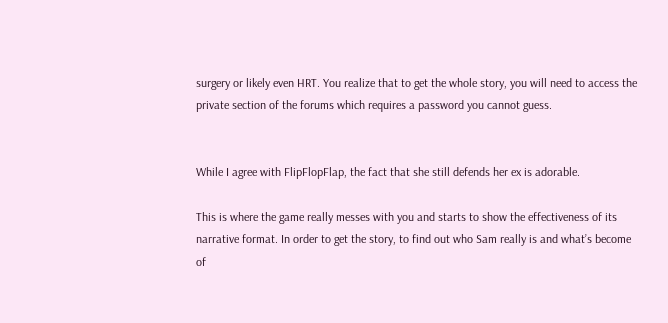surgery or likely even HRT. You realize that to get the whole story, you will need to access the private section of the forums which requires a password you cannot guess.


While I agree with FlipFlopFlap, the fact that she still defends her ex is adorable.

This is where the game really messes with you and starts to show the effectiveness of its narrative format. In order to get the story, to find out who Sam really is and what’s become of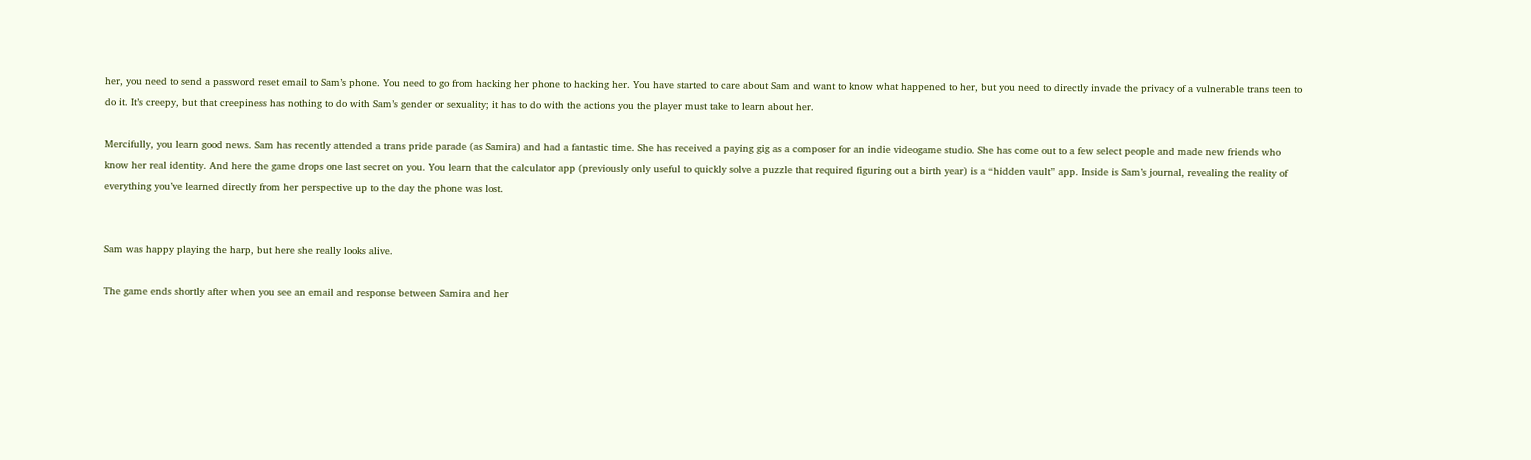her, you need to send a password reset email to Sam’s phone. You need to go from hacking her phone to hacking her. You have started to care about Sam and want to know what happened to her, but you need to directly invade the privacy of a vulnerable trans teen to do it. It’s creepy, but that creepiness has nothing to do with Sam’s gender or sexuality; it has to do with the actions you the player must take to learn about her.

Mercifully, you learn good news. Sam has recently attended a trans pride parade (as Samira) and had a fantastic time. She has received a paying gig as a composer for an indie videogame studio. She has come out to a few select people and made new friends who know her real identity. And here the game drops one last secret on you. You learn that the calculator app (previously only useful to quickly solve a puzzle that required figuring out a birth year) is a “hidden vault” app. Inside is Sam’s journal, revealing the reality of everything you’ve learned directly from her perspective up to the day the phone was lost.


Sam was happy playing the harp, but here she really looks alive.

The game ends shortly after when you see an email and response between Samira and her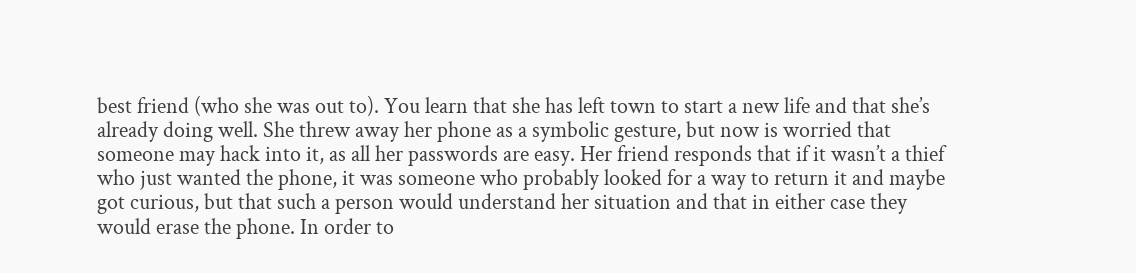best friend (who she was out to). You learn that she has left town to start a new life and that she’s already doing well. She threw away her phone as a symbolic gesture, but now is worried that someone may hack into it, as all her passwords are easy. Her friend responds that if it wasn’t a thief who just wanted the phone, it was someone who probably looked for a way to return it and maybe got curious, but that such a person would understand her situation and that in either case they would erase the phone. In order to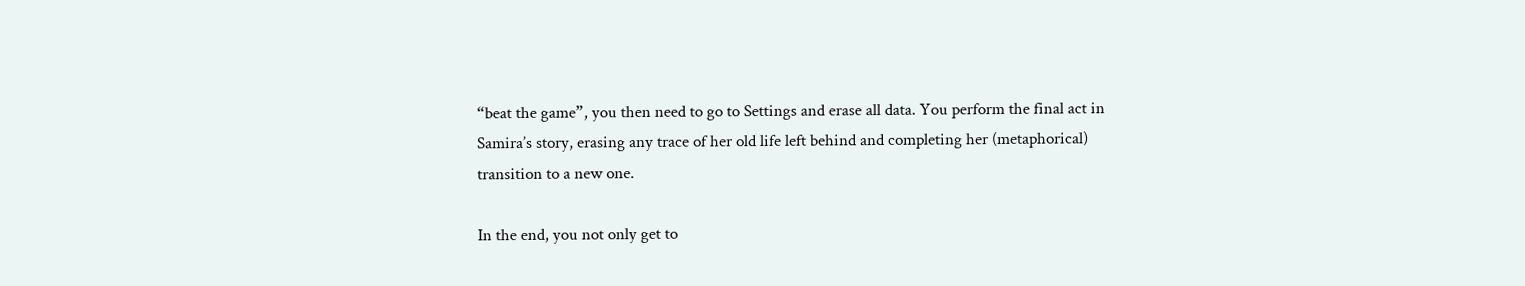“beat the game”, you then need to go to Settings and erase all data. You perform the final act in Samira’s story, erasing any trace of her old life left behind and completing her (metaphorical) transition to a new one.

In the end, you not only get to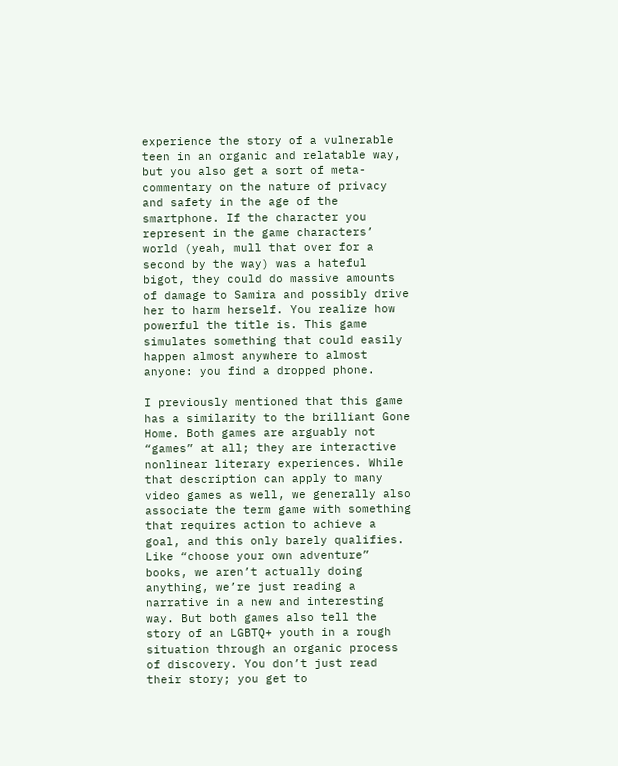experience the story of a vulnerable teen in an organic and relatable way, but you also get a sort of meta-commentary on the nature of privacy and safety in the age of the smartphone. If the character you represent in the game characters’ world (yeah, mull that over for a second by the way) was a hateful bigot, they could do massive amounts of damage to Samira and possibly drive her to harm herself. You realize how powerful the title is. This game simulates something that could easily happen almost anywhere to almost anyone: you find a dropped phone.

I previously mentioned that this game has a similarity to the brilliant Gone Home. Both games are arguably not “games” at all; they are interactive nonlinear literary experiences. While that description can apply to many video games as well, we generally also associate the term game with something that requires action to achieve a goal, and this only barely qualifies. Like “choose your own adventure” books, we aren’t actually doing anything, we’re just reading a narrative in a new and interesting way. But both games also tell the story of an LGBTQ+ youth in a rough situation through an organic process of discovery. You don’t just read their story; you get to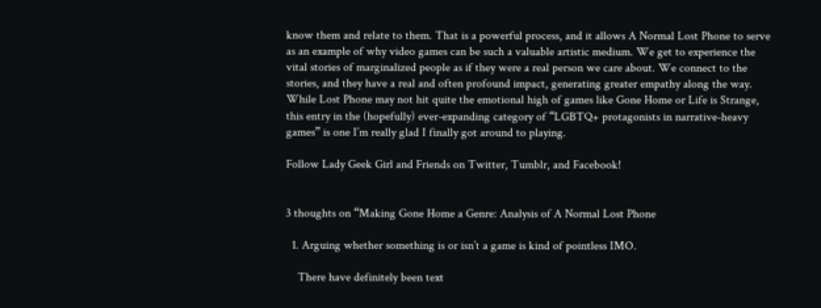know them and relate to them. That is a powerful process, and it allows A Normal Lost Phone to serve as an example of why video games can be such a valuable artistic medium. We get to experience the vital stories of marginalized people as if they were a real person we care about. We connect to the stories, and they have a real and often profound impact, generating greater empathy along the way. While Lost Phone may not hit quite the emotional high of games like Gone Home or Life is Strange, this entry in the (hopefully) ever-expanding category of “LGBTQ+ protagonists in narrative-heavy games” is one I’m really glad I finally got around to playing.

Follow Lady Geek Girl and Friends on Twitter, Tumblr, and Facebook!


3 thoughts on “Making Gone Home a Genre: Analysis of A Normal Lost Phone

  1. Arguing whether something is or isn’t a game is kind of pointless IMO.

    There have definitely been text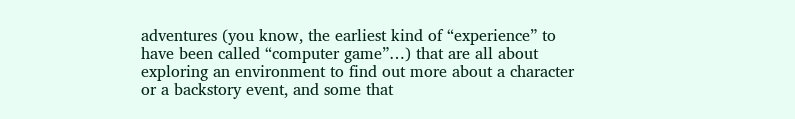adventures (you know, the earliest kind of “experience” to have been called “computer game”…) that are all about exploring an environment to find out more about a character or a backstory event, and some that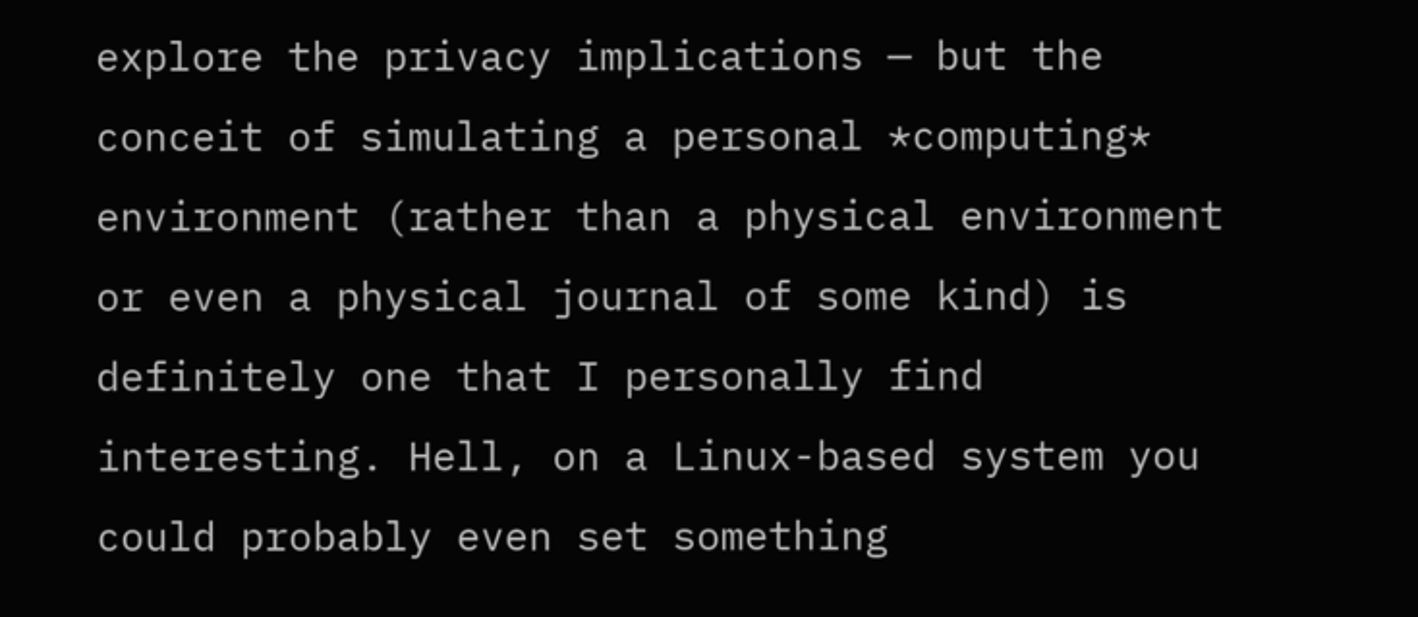explore the privacy implications — but the conceit of simulating a personal *computing* environment (rather than a physical environment or even a physical journal of some kind) is definitely one that I personally find interesting. Hell, on a Linux-based system you could probably even set something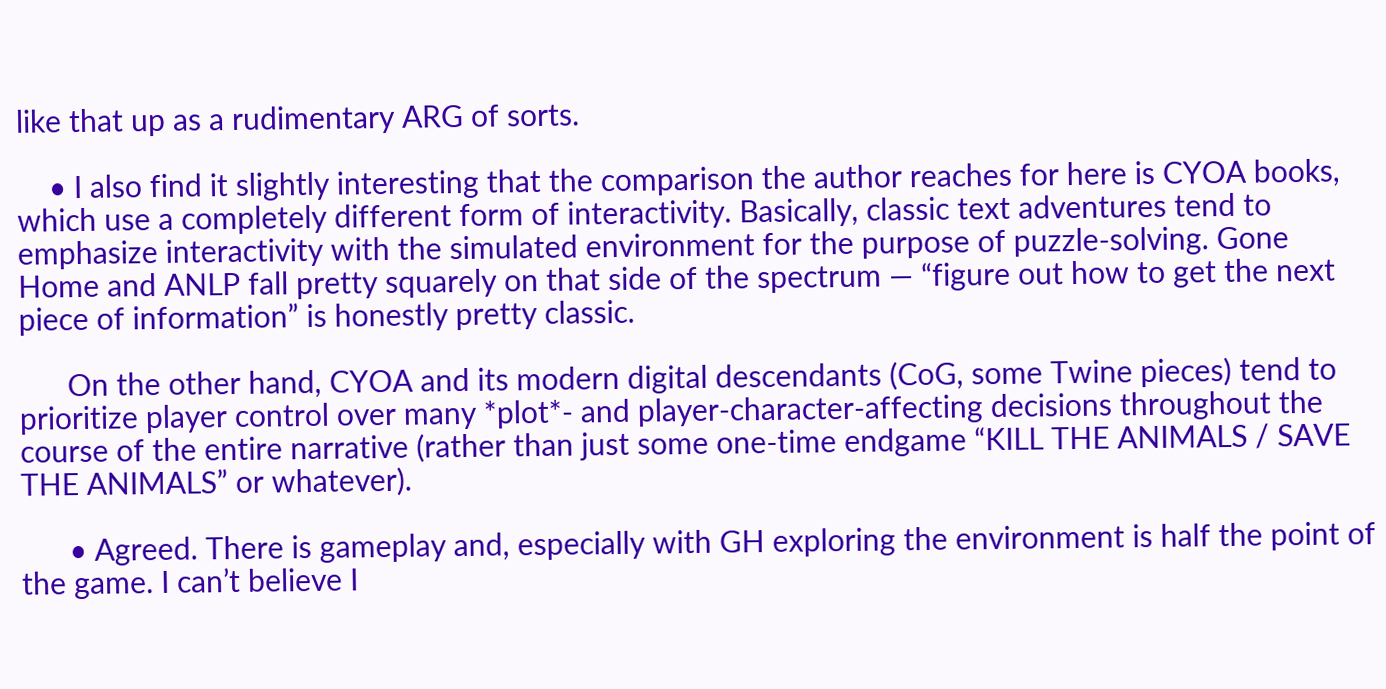like that up as a rudimentary ARG of sorts.

    • I also find it slightly interesting that the comparison the author reaches for here is CYOA books, which use a completely different form of interactivity. Basically, classic text adventures tend to emphasize interactivity with the simulated environment for the purpose of puzzle-solving. Gone Home and ANLP fall pretty squarely on that side of the spectrum — “figure out how to get the next piece of information” is honestly pretty classic.

      On the other hand, CYOA and its modern digital descendants (CoG, some Twine pieces) tend to prioritize player control over many *plot*- and player-character-affecting decisions throughout the course of the entire narrative (rather than just some one-time endgame “KILL THE ANIMALS / SAVE THE ANIMALS” or whatever).

      • Agreed. There is gameplay and, especially with GH exploring the environment is half the point of the game. I can’t believe I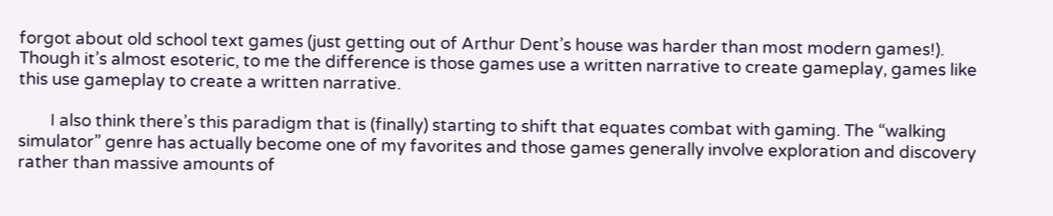forgot about old school text games (just getting out of Arthur Dent’s house was harder than most modern games!). Though it’s almost esoteric, to me the difference is those games use a written narrative to create gameplay, games like this use gameplay to create a written narrative.

        I also think there’s this paradigm that is (finally) starting to shift that equates combat with gaming. The “walking simulator” genre has actually become one of my favorites and those games generally involve exploration and discovery rather than massive amounts of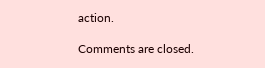action.

Comments are closed.